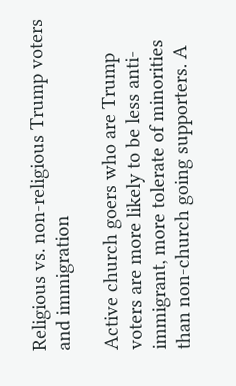Religious vs. non-religious Trump voters and immigration

Active church goers who are Trump voters are more likely to be less anti-immigrant, more tolerate of minorities than non-church going supporters. A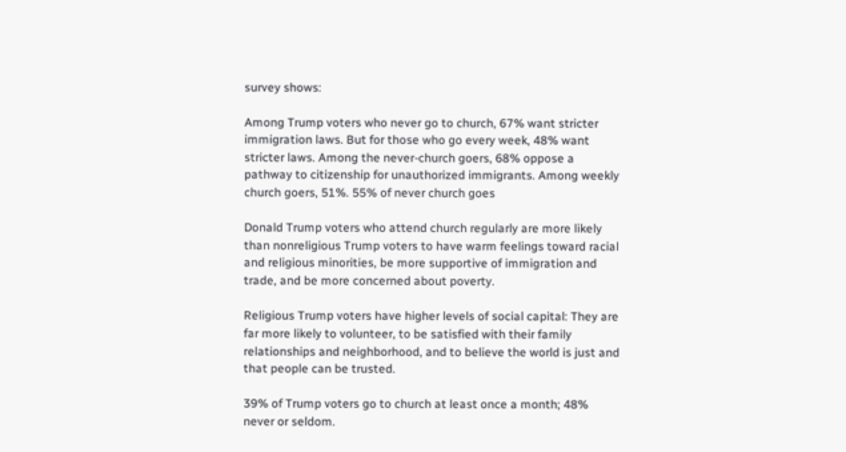survey shows:

Among Trump voters who never go to church, 67% want stricter immigration laws. But for those who go every week, 48% want stricter laws. Among the never-church goers, 68% oppose a pathway to citizenship for unauthorized immigrants. Among weekly church goers, 51%. 55% of never church goes

Donald Trump voters who attend church regularly are more likely than nonreligious Trump voters to have warm feelings toward racial and religious minorities, be more supportive of immigration and trade, and be more concerned about poverty.

Religious Trump voters have higher levels of social capital: They are far more likely to volunteer, to be satisfied with their family relationships and neighborhood, and to believe the world is just and that people can be trusted.

39% of Trump voters go to church at least once a month; 48% never or seldom.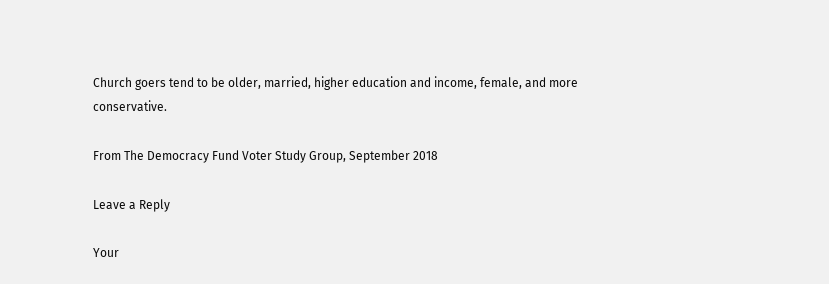Church goers tend to be older, married, higher education and income, female, and more conservative.

From The Democracy Fund Voter Study Group, September 2018

Leave a Reply

Your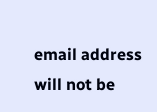email address will not be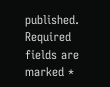published. Required fields are marked *